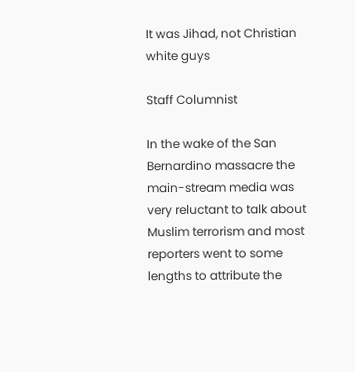It was Jihad, not Christian white guys

Staff Columnist

In the wake of the San Bernardino massacre the main-stream media was very reluctant to talk about Muslim terrorism and most reporters went to some lengths to attribute the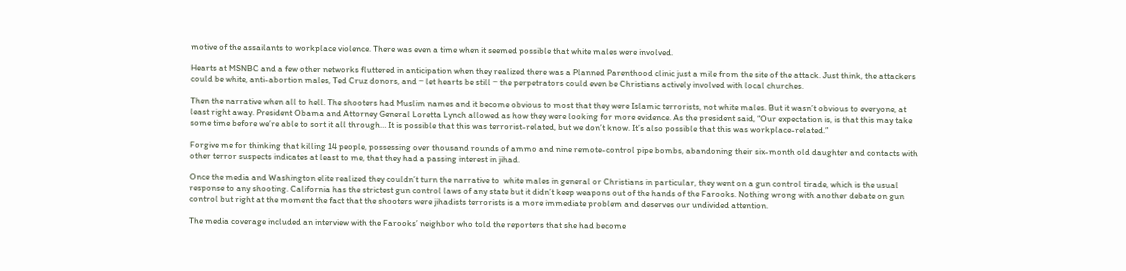motive of the assailants to workplace violence. There was even a time when it seemed possible that white males were involved.

Hearts at MSNBC and a few other networks fluttered in anticipation when they realized there was a Planned Parenthood clinic just a mile from the site of the attack. Just think, the attackers could be white, anti-abortion males, Ted Cruz donors, and − let hearts be still − the perpetrators could even be Christians actively involved with local churches.

Then the narrative when all to hell. The shooters had Muslim names and it become obvious to most that they were Islamic terrorists, not white males. But it wasn’t obvious to everyone, at least right away. President Obama and Attorney General Loretta Lynch allowed as how they were looking for more evidence. As the president said, “Our expectation is, is that this may take some time before we’re able to sort it all through… It is possible that this was terrorist-related, but we don’t know. It’s also possible that this was workplace-related.”

Forgive me for thinking that killing 14 people, possessing over thousand rounds of ammo and nine remote-control pipe bombs, abandoning their six-month old daughter and contacts with other terror suspects indicates at least to me, that they had a passing interest in jihad.

Once the media and Washington elite realized they couldn’t turn the narrative to  white males in general or Christians in particular, they went on a gun control tirade, which is the usual response to any shooting. California has the strictest gun control laws of any state but it didn’t keep weapons out of the hands of the Farooks. Nothing wrong with another debate on gun control but right at the moment the fact that the shooters were jihadists terrorists is a more immediate problem and deserves our undivided attention.

The media coverage included an interview with the Farooks’ neighbor who told the reporters that she had become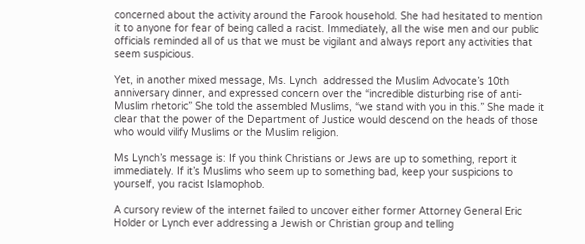concerned about the activity around the Farook household. She had hesitated to mention it to anyone for fear of being called a racist. Immediately, all the wise men and our public officials reminded all of us that we must be vigilant and always report any activities that seem suspicious.

Yet, in another mixed message, Ms. Lynch  addressed the Muslim Advocate’s 10th anniversary dinner, and expressed concern over the “incredible disturbing rise of anti-Muslim rhetoric” She told the assembled Muslims, “we stand with you in this.” She made it clear that the power of the Department of Justice would descend on the heads of those who would vilify Muslims or the Muslim religion.

Ms Lynch’s message is: If you think Christians or Jews are up to something, report it immediately. If it’s Muslims who seem up to something bad, keep your suspicions to yourself, you racist Islamophob.

A cursory review of the internet failed to uncover either former Attorney General Eric Holder or Lynch ever addressing a Jewish or Christian group and telling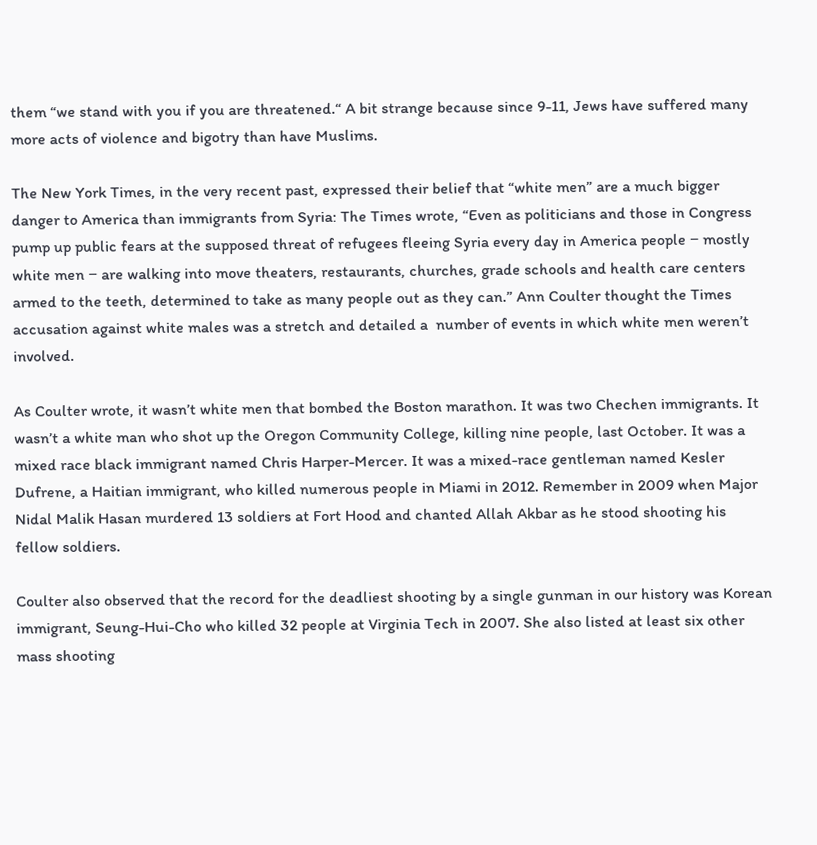them “we stand with you if you are threatened.“ A bit strange because since 9-11, Jews have suffered many more acts of violence and bigotry than have Muslims.

The New York Times, in the very recent past, expressed their belief that “white men” are a much bigger danger to America than immigrants from Syria: The Times wrote, “Even as politicians and those in Congress pump up public fears at the supposed threat of refugees fleeing Syria every day in America people − mostly white men − are walking into move theaters, restaurants, churches, grade schools and health care centers armed to the teeth, determined to take as many people out as they can.” Ann Coulter thought the Times accusation against white males was a stretch and detailed a  number of events in which white men weren’t involved.

As Coulter wrote, it wasn’t white men that bombed the Boston marathon. It was two Chechen immigrants. It wasn’t a white man who shot up the Oregon Community College, killing nine people, last October. It was a mixed race black immigrant named Chris Harper-Mercer. It was a mixed-race gentleman named Kesler Dufrene, a Haitian immigrant, who killed numerous people in Miami in 2012. Remember in 2009 when Major Nidal Malik Hasan murdered 13 soldiers at Fort Hood and chanted Allah Akbar as he stood shooting his fellow soldiers.

Coulter also observed that the record for the deadliest shooting by a single gunman in our history was Korean immigrant, Seung-Hui-Cho who killed 32 people at Virginia Tech in 2007. She also listed at least six other mass shooting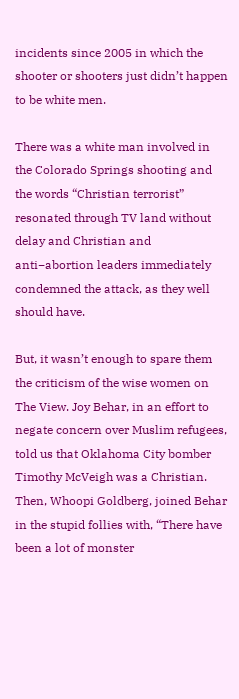incidents since 2005 in which the shooter or shooters just didn’t happen to be white men.

There was a white man involved in the Colorado Springs shooting and the words “Christian terrorist” resonated through TV land without delay and Christian and anti−abortion leaders immediately condemned the attack, as they well should have.

But, it wasn’t enough to spare them the criticism of the wise women on The View. Joy Behar, in an effort to negate concern over Muslim refugees, told us that Oklahoma City bomber Timothy McVeigh was a Christian. Then, Whoopi Goldberg, joined Behar in the stupid follies with, “There have been a lot of monster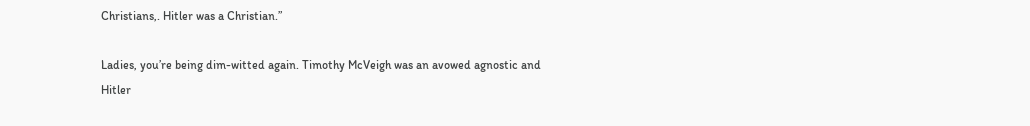Christians,. Hitler was a Christian.”

Ladies, you’re being dim-witted again. Timothy McVeigh was an avowed agnostic and Hitler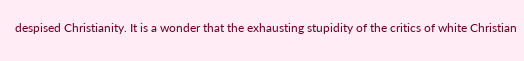despised Christianity. It is a wonder that the exhausting stupidity of the critics of white Christian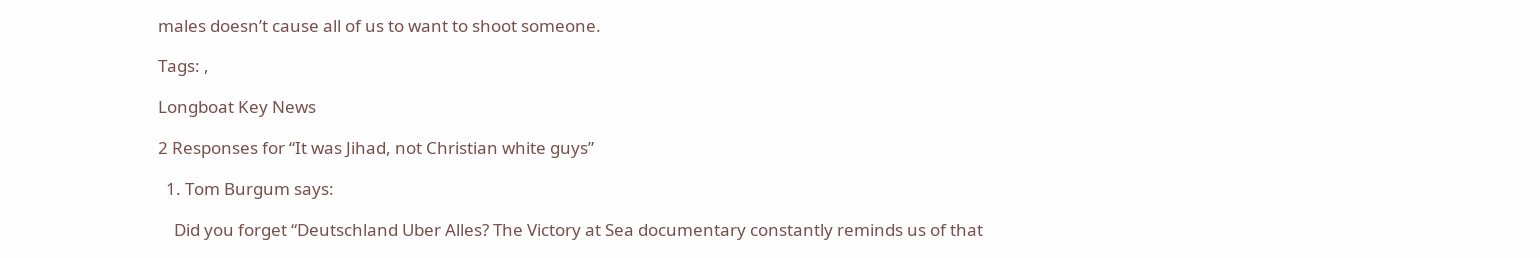males doesn’t cause all of us to want to shoot someone.

Tags: ,

Longboat Key News

2 Responses for “It was Jihad, not Christian white guys”

  1. Tom Burgum says:

    Did you forget “Deutschland Uber Alles? The Victory at Sea documentary constantly reminds us of that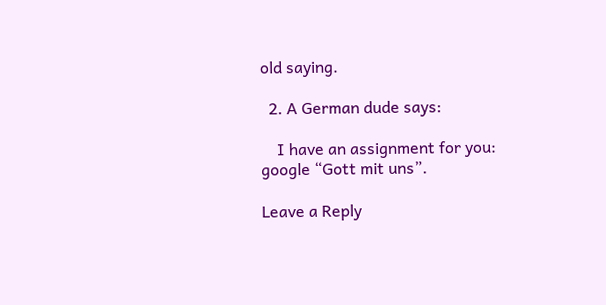old saying.

  2. A German dude says:

    I have an assignment for you: google “Gott mit uns”.

Leave a Reply